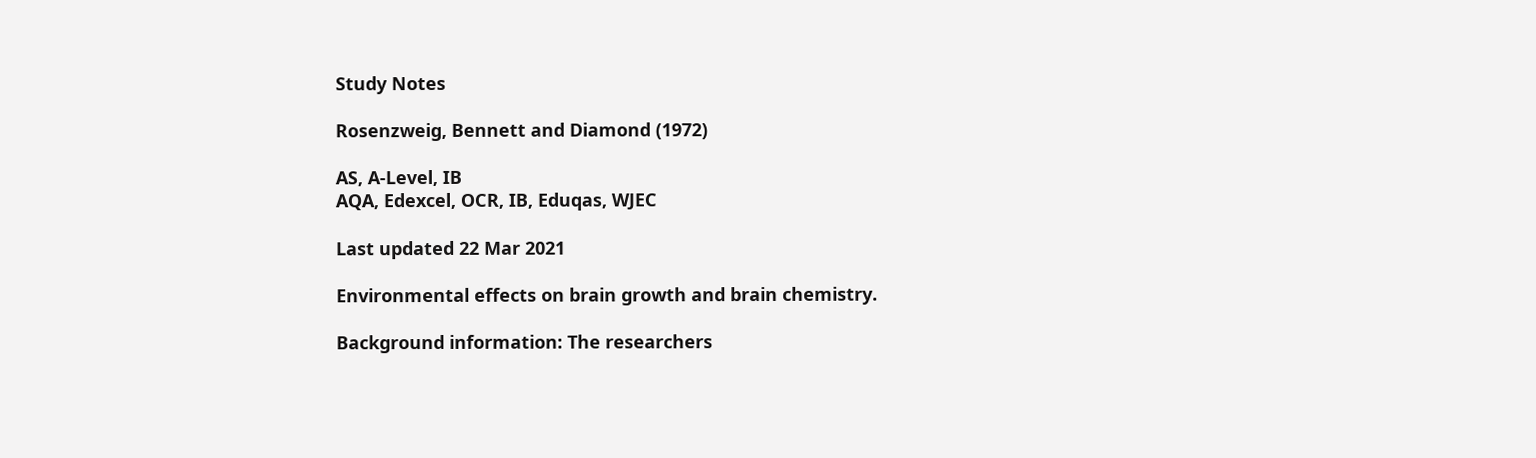Study Notes

Rosenzweig, Bennett and Diamond (1972)

AS, A-Level, IB
AQA, Edexcel, OCR, IB, Eduqas, WJEC

Last updated 22 Mar 2021

Environmental effects on brain growth and brain chemistry.

Background information: The researchers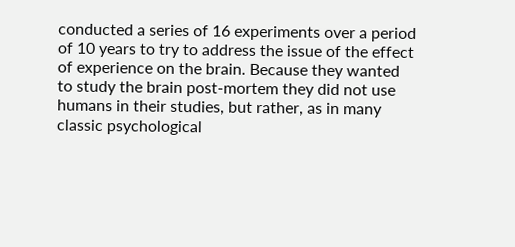conducted a series of 16 experiments over a period of 10 years to try to address the issue of the effect of experience on the brain. Because they wanted to study the brain post-mortem they did not use humans in their studies, but rather, as in many classic psychological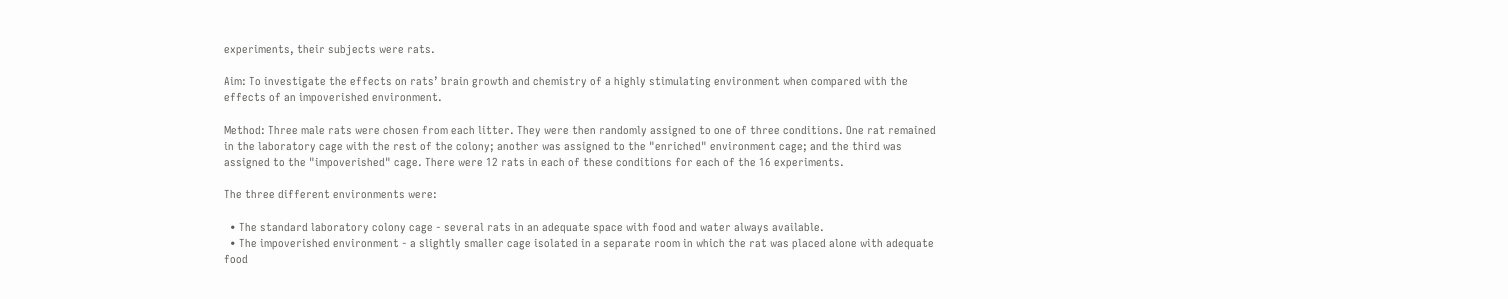experiments, their subjects were rats.

Aim: To investigate the effects on rats’ brain growth and chemistry of a highly stimulating environment when compared with the effects of an impoverished environment.

Method: Three male rats were chosen from each litter. They were then randomly assigned to one of three conditions. One rat remained in the laboratory cage with the rest of the colony; another was assigned to the "enriched" environment cage; and the third was assigned to the "impoverished" cage. There were 12 rats in each of these conditions for each of the 16 experiments.

The three different environments were:

  • The standard laboratory colony cage - several rats in an adequate space with food and water always available.
  • The impoverished environment - a slightly smaller cage isolated in a separate room in which the rat was placed alone with adequate food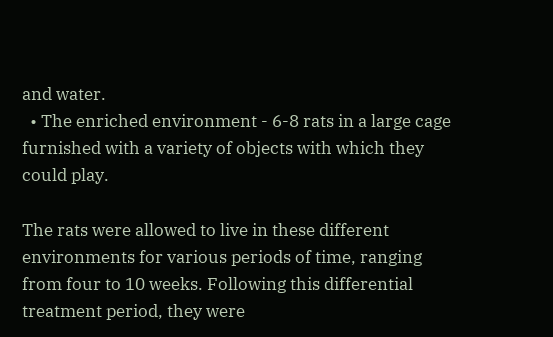and water.
  • The enriched environment - 6-8 rats in a large cage furnished with a variety of objects with which they could play.

The rats were allowed to live in these different environments for various periods of time, ranging from four to 10 weeks. Following this differential treatment period, they were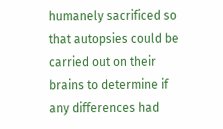humanely sacrificed so that autopsies could be carried out on their brains to determine if any differences had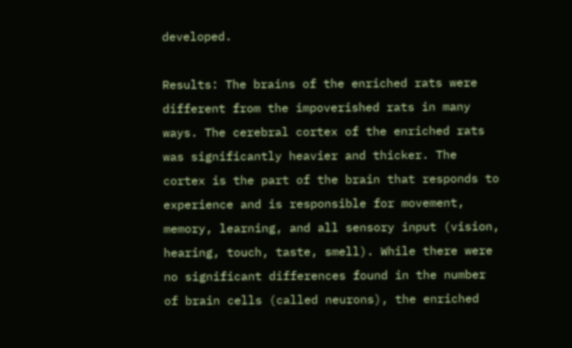developed.

Results: The brains of the enriched rats were different from the impoverished rats in many ways. The cerebral cortex of the enriched rats was significantly heavier and thicker. The cortex is the part of the brain that responds to experience and is responsible for movement, memory, learning, and all sensory input (vision, hearing, touch, taste, smell). While there were no significant differences found in the number of brain cells (called neurons), the enriched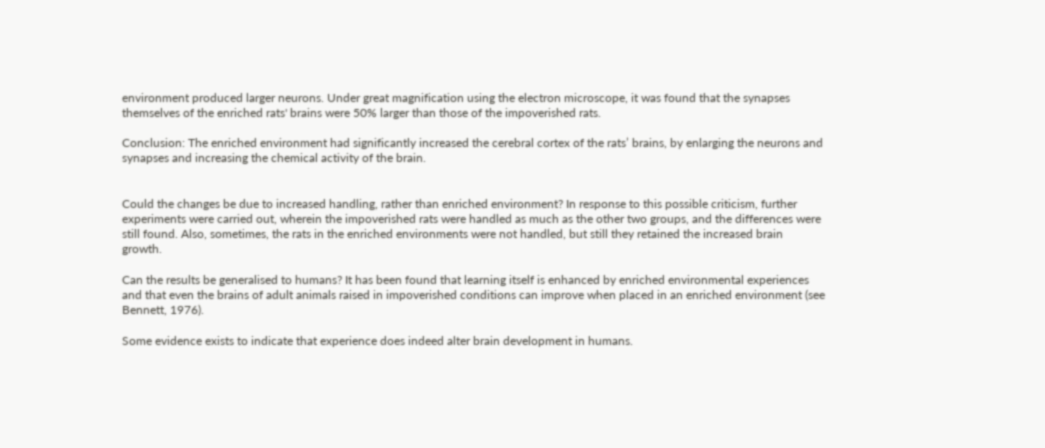environment produced larger neurons. Under great magnification using the electron microscope, it was found that the synapses themselves of the enriched rats' brains were 50% larger than those of the impoverished rats.

Conclusion: The enriched environment had significantly increased the cerebral cortex of the rats’ brains, by enlarging the neurons and synapses and increasing the chemical activity of the brain.


Could the changes be due to increased handling, rather than enriched environment? In response to this possible criticism, further experiments were carried out, wherein the impoverished rats were handled as much as the other two groups, and the differences were still found. Also, sometimes, the rats in the enriched environments were not handled, but still they retained the increased brain growth.

Can the results be generalised to humans? It has been found that learning itself is enhanced by enriched environmental experiences and that even the brains of adult animals raised in impoverished conditions can improve when placed in an enriched environment (see Bennett, 1976).

Some evidence exists to indicate that experience does indeed alter brain development in humans.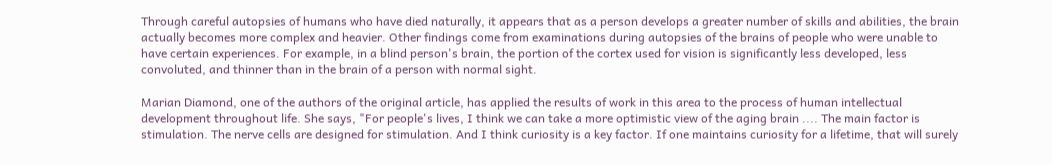Through careful autopsies of humans who have died naturally, it appears that as a person develops a greater number of skills and abilities, the brain actually becomes more complex and heavier. Other findings come from examinations during autopsies of the brains of people who were unable to have certain experiences. For example, in a blind person's brain, the portion of the cortex used for vision is significantly less developed, less convoluted, and thinner than in the brain of a person with normal sight.

Marian Diamond, one of the authors of the original article, has applied the results of work in this area to the process of human intellectual development throughout life. She says, "For people's lives, I think we can take a more optimistic view of the aging brain .... The main factor is stimulation. The nerve cells are designed for stimulation. And I think curiosity is a key factor. If one maintains curiosity for a lifetime, that will surely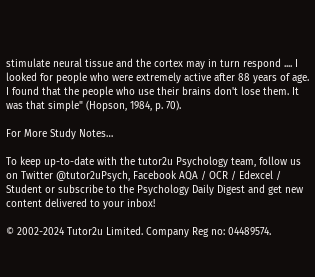stimulate neural tissue and the cortex may in turn respond .... I looked for people who were extremely active after 88 years of age. I found that the people who use their brains don't lose them. It was that simple" (Hopson, 1984, p. 70).

For More Study Notes…

To keep up-to-date with the tutor2u Psychology team, follow us on Twitter @tutor2uPsych, Facebook AQA / OCR / Edexcel / Student or subscribe to the Psychology Daily Digest and get new content delivered to your inbox!

© 2002-2024 Tutor2u Limited. Company Reg no: 04489574.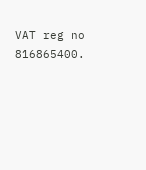VAT reg no 816865400.